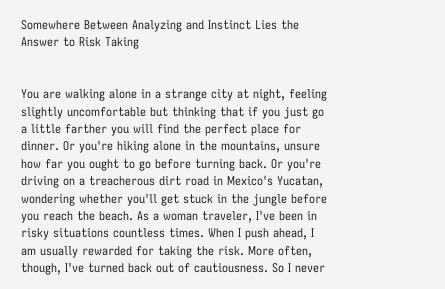Somewhere Between Analyzing and Instinct Lies the Answer to Risk Taking


You are walking alone in a strange city at night, feeling slightly uncomfortable but thinking that if you just go a little farther you will find the perfect place for dinner. Or you're hiking alone in the mountains, unsure how far you ought to go before turning back. Or you're driving on a treacherous dirt road in Mexico's Yucatan, wondering whether you'll get stuck in the jungle before you reach the beach. As a woman traveler, I've been in risky situations countless times. When I push ahead, I am usually rewarded for taking the risk. More often, though, I've turned back out of cautiousness. So I never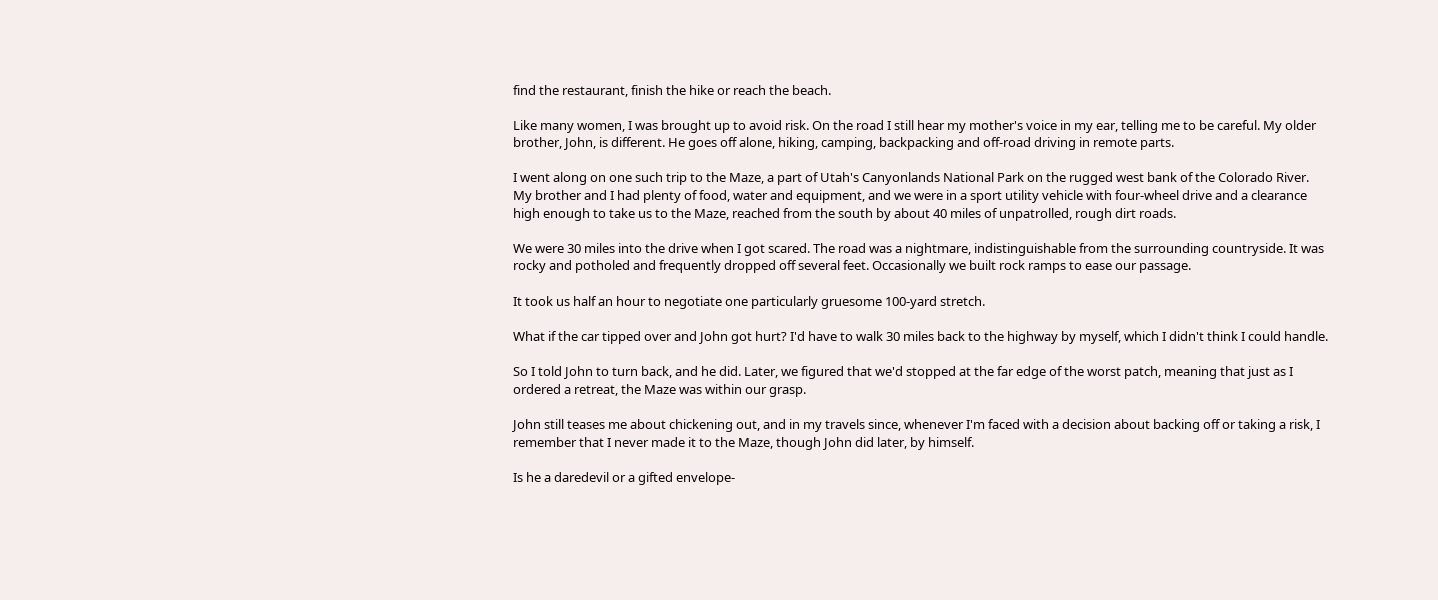find the restaurant, finish the hike or reach the beach.

Like many women, I was brought up to avoid risk. On the road I still hear my mother's voice in my ear, telling me to be careful. My older brother, John, is different. He goes off alone, hiking, camping, backpacking and off-road driving in remote parts.

I went along on one such trip to the Maze, a part of Utah's Canyonlands National Park on the rugged west bank of the Colorado River. My brother and I had plenty of food, water and equipment, and we were in a sport utility vehicle with four-wheel drive and a clearance high enough to take us to the Maze, reached from the south by about 40 miles of unpatrolled, rough dirt roads.

We were 30 miles into the drive when I got scared. The road was a nightmare, indistinguishable from the surrounding countryside. It was rocky and potholed and frequently dropped off several feet. Occasionally we built rock ramps to ease our passage.

It took us half an hour to negotiate one particularly gruesome 100-yard stretch.

What if the car tipped over and John got hurt? I'd have to walk 30 miles back to the highway by myself, which I didn't think I could handle.

So I told John to turn back, and he did. Later, we figured that we'd stopped at the far edge of the worst patch, meaning that just as I ordered a retreat, the Maze was within our grasp.

John still teases me about chickening out, and in my travels since, whenever I'm faced with a decision about backing off or taking a risk, I remember that I never made it to the Maze, though John did later, by himself.

Is he a daredevil or a gifted envelope-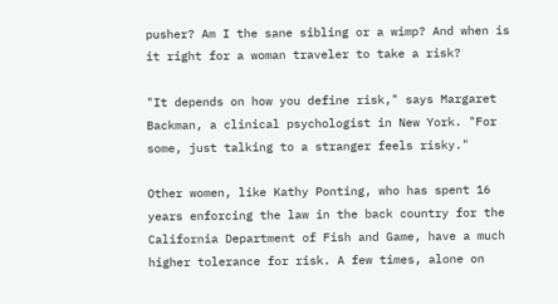pusher? Am I the sane sibling or a wimp? And when is it right for a woman traveler to take a risk?

"It depends on how you define risk," says Margaret Backman, a clinical psychologist in New York. "For some, just talking to a stranger feels risky."

Other women, like Kathy Ponting, who has spent 16 years enforcing the law in the back country for the California Department of Fish and Game, have a much higher tolerance for risk. A few times, alone on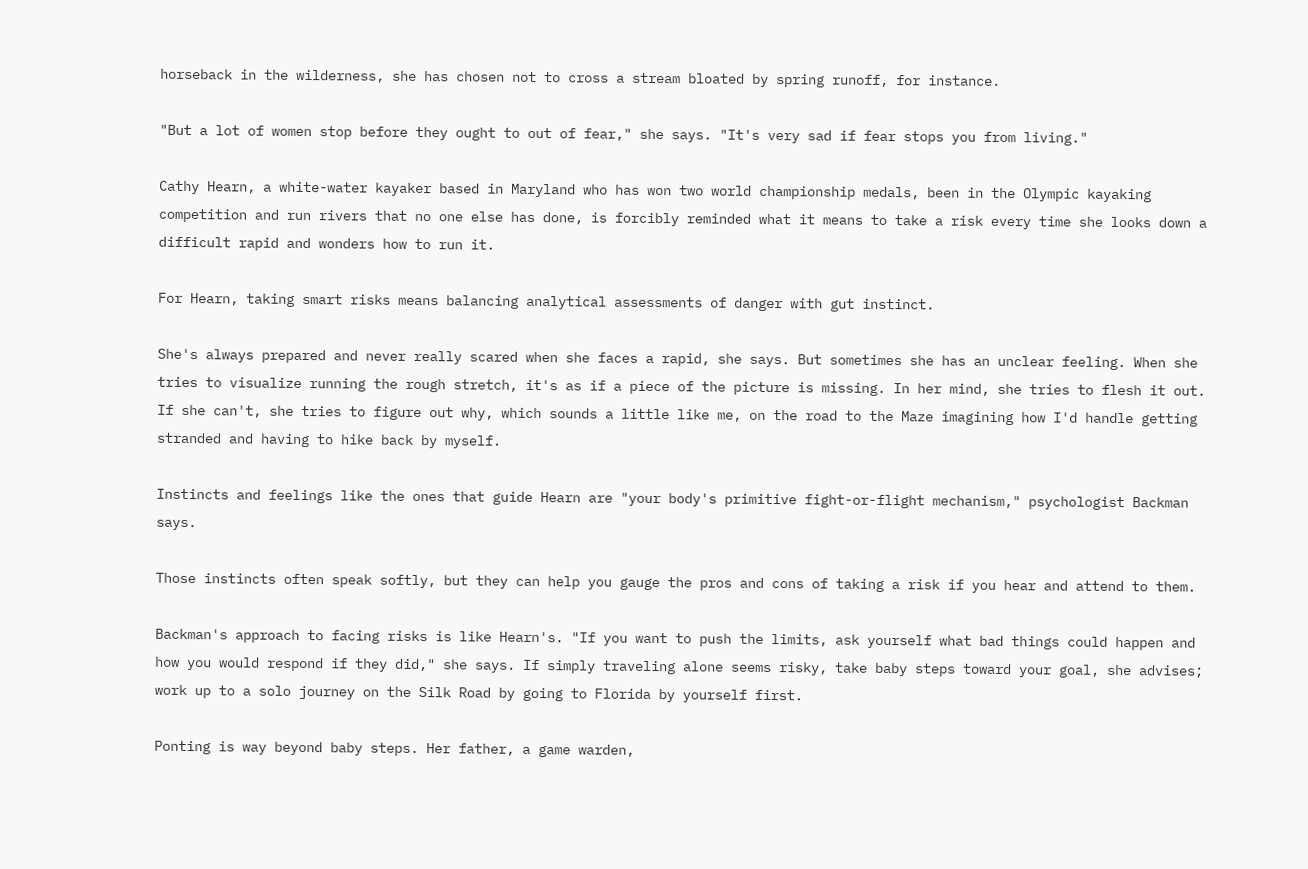horseback in the wilderness, she has chosen not to cross a stream bloated by spring runoff, for instance.

"But a lot of women stop before they ought to out of fear," she says. "It's very sad if fear stops you from living."

Cathy Hearn, a white-water kayaker based in Maryland who has won two world championship medals, been in the Olympic kayaking competition and run rivers that no one else has done, is forcibly reminded what it means to take a risk every time she looks down a difficult rapid and wonders how to run it.

For Hearn, taking smart risks means balancing analytical assessments of danger with gut instinct.

She's always prepared and never really scared when she faces a rapid, she says. But sometimes she has an unclear feeling. When she tries to visualize running the rough stretch, it's as if a piece of the picture is missing. In her mind, she tries to flesh it out. If she can't, she tries to figure out why, which sounds a little like me, on the road to the Maze imagining how I'd handle getting stranded and having to hike back by myself.

Instincts and feelings like the ones that guide Hearn are "your body's primitive fight-or-flight mechanism," psychologist Backman says.

Those instincts often speak softly, but they can help you gauge the pros and cons of taking a risk if you hear and attend to them.

Backman's approach to facing risks is like Hearn's. "If you want to push the limits, ask yourself what bad things could happen and how you would respond if they did," she says. If simply traveling alone seems risky, take baby steps toward your goal, she advises; work up to a solo journey on the Silk Road by going to Florida by yourself first.

Ponting is way beyond baby steps. Her father, a game warden,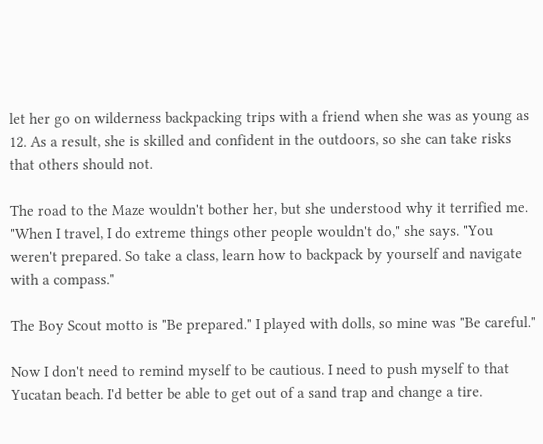let her go on wilderness backpacking trips with a friend when she was as young as 12. As a result, she is skilled and confident in the outdoors, so she can take risks that others should not.

The road to the Maze wouldn't bother her, but she understood why it terrified me. "When I travel, I do extreme things other people wouldn't do," she says. "You weren't prepared. So take a class, learn how to backpack by yourself and navigate with a compass."

The Boy Scout motto is "Be prepared." I played with dolls, so mine was "Be careful."

Now I don't need to remind myself to be cautious. I need to push myself to that Yucatan beach. I'd better be able to get out of a sand trap and change a tire.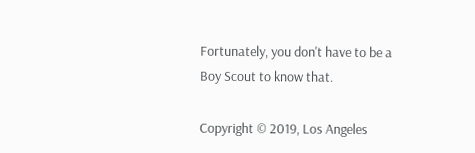Fortunately, you don't have to be a Boy Scout to know that.

Copyright © 2019, Los Angeles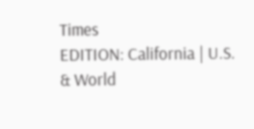Times
EDITION: California | U.S. & World